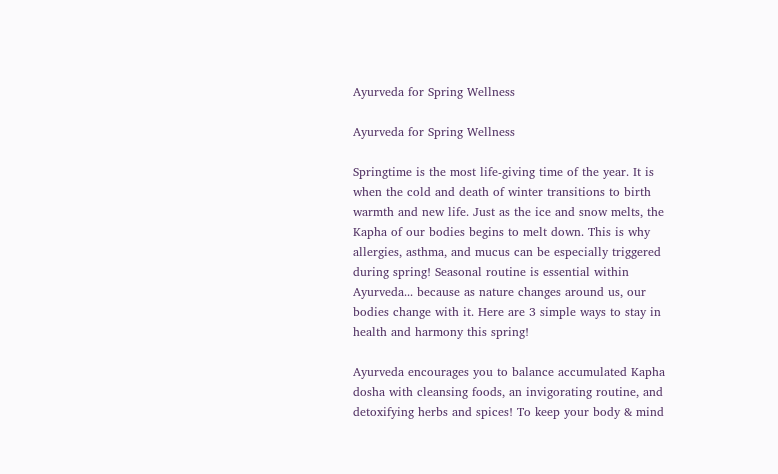Ayurveda for Spring Wellness

Ayurveda for Spring Wellness

Springtime is the most life-giving time of the year. It is when the cold and death of winter transitions to birth warmth and new life. Just as the ice and snow melts, the Kapha of our bodies begins to melt down. This is why allergies, asthma, and mucus can be especially triggered during spring! Seasonal routine is essential within Ayurveda... because as nature changes around us, our bodies change with it. Here are 3 simple ways to stay in health and harmony this spring!

Ayurveda encourages you to balance accumulated Kapha dosha with cleansing foods, an invigorating routine, and detoxifying herbs and spices! To keep your body & mind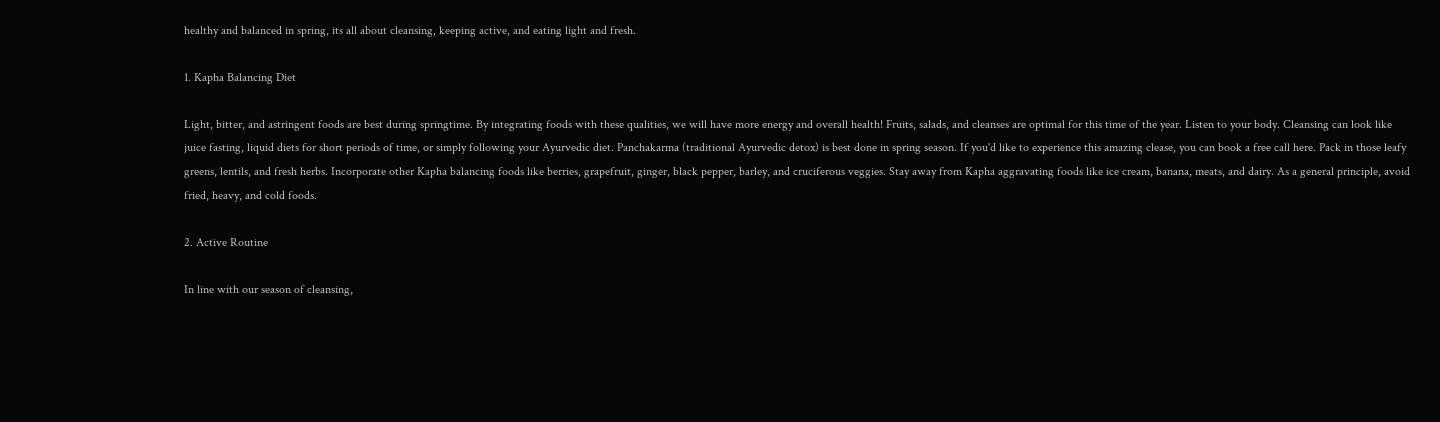healthy and balanced in spring, its all about cleansing, keeping active, and eating light and fresh.

1. Kapha Balancing Diet

Light, bitter, and astringent foods are best during springtime. By integrating foods with these qualities, we will have more energy and overall health! Fruits, salads, and cleanses are optimal for this time of the year. Listen to your body. Cleansing can look like juice fasting, liquid diets for short periods of time, or simply following your Ayurvedic diet. Panchakarma (traditional Ayurvedic detox) is best done in spring season. If you'd like to experience this amazing clease, you can book a free call here. Pack in those leafy greens, lentils, and fresh herbs. Incorporate other Kapha balancing foods like berries, grapefruit, ginger, black pepper, barley, and cruciferous veggies. Stay away from Kapha aggravating foods like ice cream, banana, meats, and dairy. As a general principle, avoid fried, heavy, and cold foods.

2. Active Routine

In line with our season of cleansing,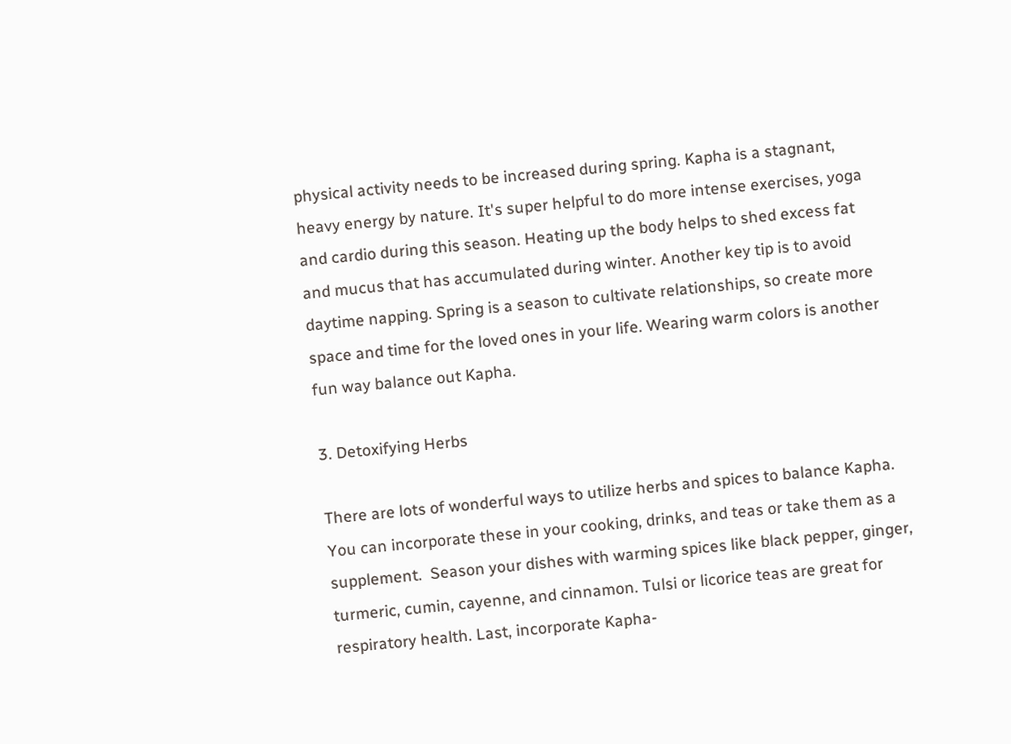physical activity needs to be increased during spring. Kapha is a stagnant, heavy energy by nature. It's super helpful to do more intense exercises, yoga and cardio during this season. Heating up the body helps to shed excess fat and mucus that has accumulated during winter. Another key tip is to avoid daytime napping. Spring is a season to cultivate relationships, so create more space and time for the loved ones in your life. Wearing warm colors is another fun way balance out Kapha.

3. Detoxifying Herbs

There are lots of wonderful ways to utilize herbs and spices to balance Kapha. You can incorporate these in your cooking, drinks, and teas or take them as a supplement.  Season your dishes with warming spices like black pepper, ginger, turmeric, cumin, cayenne, and cinnamon. Tulsi or licorice teas are great for respiratory health. Last, incorporate Kapha-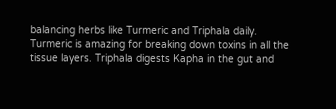balancing herbs like Turmeric and Triphala daily. Turmeric is amazing for breaking down toxins in all the tissue layers. Triphala digests Kapha in the gut and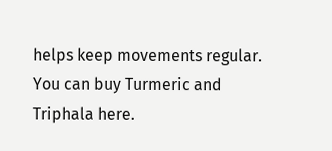helps keep movements regular. You can buy Turmeric and Triphala here.